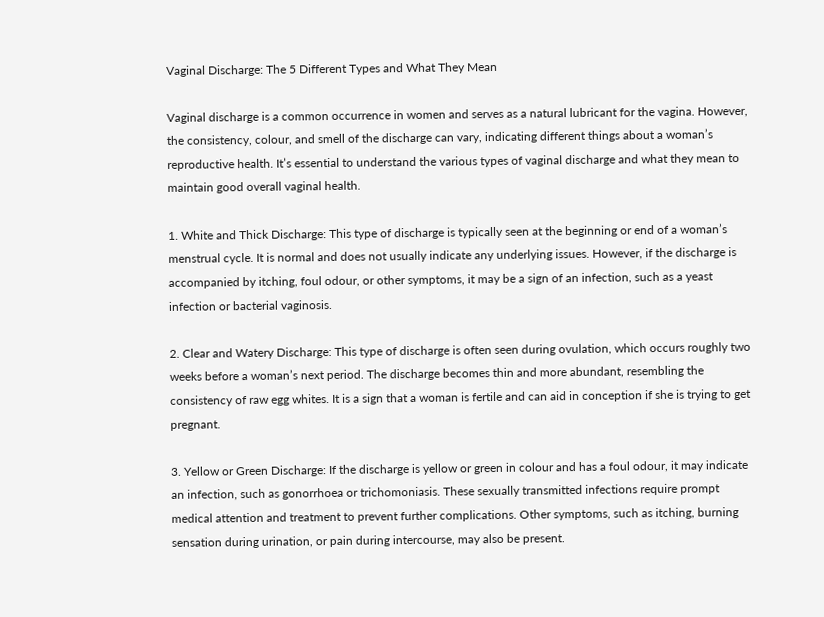Vaginal Discharge: The 5 Different Types and What They Mean

Vaginal discharge is a common occurrence in women and serves as a natural lubricant for the vagina. However, the consistency, colour, and smell of the discharge can vary, indicating different things about a woman’s reproductive health. It’s essential to understand the various types of vaginal discharge and what they mean to maintain good overall vaginal health.

1. White and Thick Discharge: This type of discharge is typically seen at the beginning or end of a woman’s menstrual cycle. It is normal and does not usually indicate any underlying issues. However, if the discharge is accompanied by itching, foul odour, or other symptoms, it may be a sign of an infection, such as a yeast infection or bacterial vaginosis.

2. Clear and Watery Discharge: This type of discharge is often seen during ovulation, which occurs roughly two weeks before a woman’s next period. The discharge becomes thin and more abundant, resembling the consistency of raw egg whites. It is a sign that a woman is fertile and can aid in conception if she is trying to get pregnant.

3. Yellow or Green Discharge: If the discharge is yellow or green in colour and has a foul odour, it may indicate an infection, such as gonorrhoea or trichomoniasis. These sexually transmitted infections require prompt medical attention and treatment to prevent further complications. Other symptoms, such as itching, burning sensation during urination, or pain during intercourse, may also be present.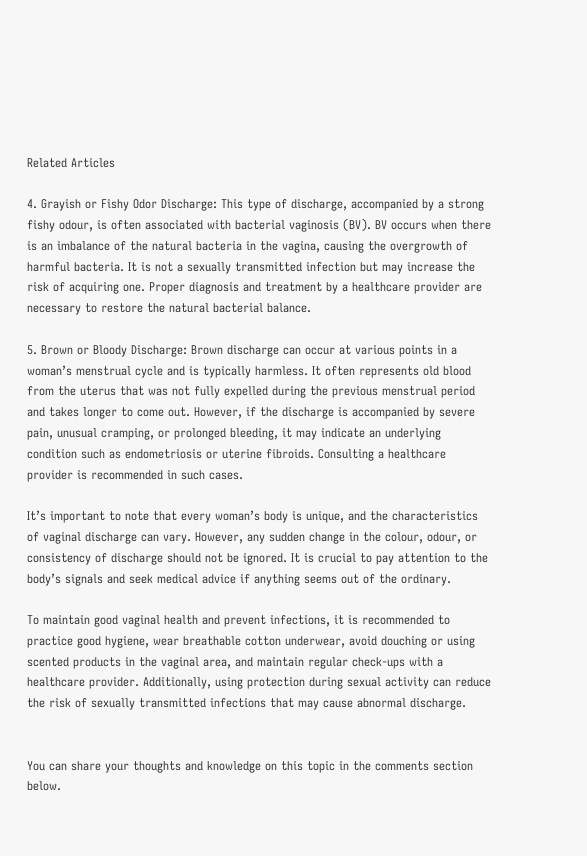Related Articles

4. Grayish or Fishy Odor Discharge: This type of discharge, accompanied by a strong fishy odour, is often associated with bacterial vaginosis (BV). BV occurs when there is an imbalance of the natural bacteria in the vagina, causing the overgrowth of harmful bacteria. It is not a sexually transmitted infection but may increase the risk of acquiring one. Proper diagnosis and treatment by a healthcare provider are necessary to restore the natural bacterial balance.

5. Brown or Bloody Discharge: Brown discharge can occur at various points in a woman’s menstrual cycle and is typically harmless. It often represents old blood from the uterus that was not fully expelled during the previous menstrual period and takes longer to come out. However, if the discharge is accompanied by severe pain, unusual cramping, or prolonged bleeding, it may indicate an underlying condition such as endometriosis or uterine fibroids. Consulting a healthcare provider is recommended in such cases.

It’s important to note that every woman’s body is unique, and the characteristics of vaginal discharge can vary. However, any sudden change in the colour, odour, or consistency of discharge should not be ignored. It is crucial to pay attention to the body’s signals and seek medical advice if anything seems out of the ordinary.

To maintain good vaginal health and prevent infections, it is recommended to practice good hygiene, wear breathable cotton underwear, avoid douching or using scented products in the vaginal area, and maintain regular check-ups with a healthcare provider. Additionally, using protection during sexual activity can reduce the risk of sexually transmitted infections that may cause abnormal discharge.


You can share your thoughts and knowledge on this topic in the comments section below.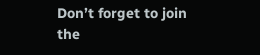Don’t forget to join the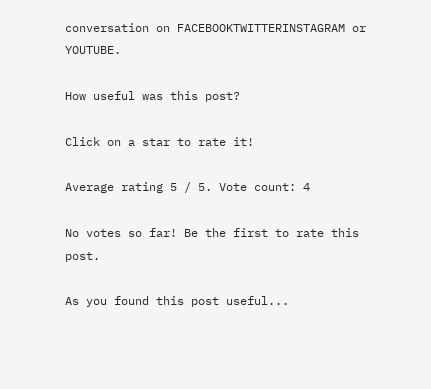conversation on FACEBOOKTWITTERINSTAGRAM or YOUTUBE.

How useful was this post?

Click on a star to rate it!

Average rating 5 / 5. Vote count: 4

No votes so far! Be the first to rate this post.

As you found this post useful...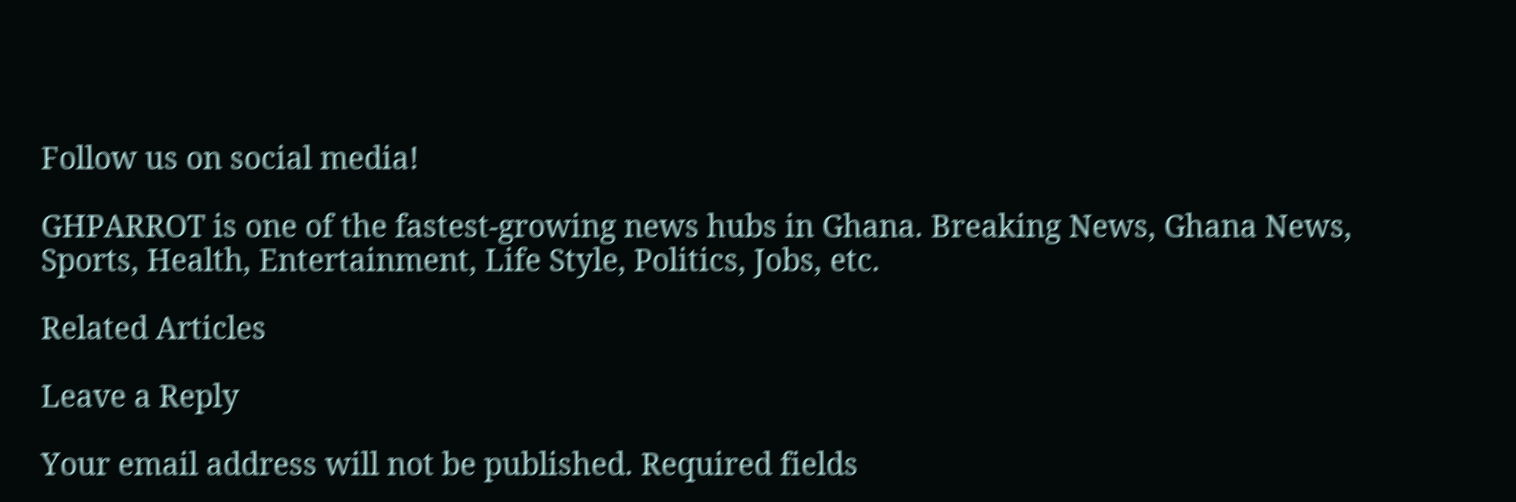Follow us on social media!

GHPARROT is one of the fastest-growing news hubs in Ghana. Breaking News, Ghana News, Sports, Health, Entertainment, Life Style, Politics, Jobs, etc.

Related Articles

Leave a Reply

Your email address will not be published. Required fields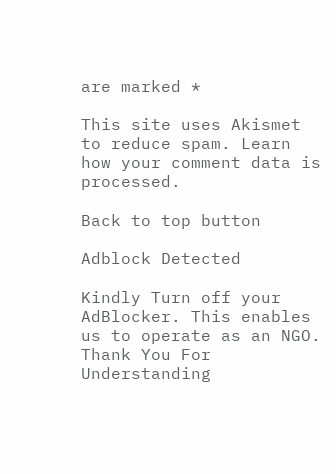are marked *

This site uses Akismet to reduce spam. Learn how your comment data is processed.

Back to top button

Adblock Detected

Kindly Turn off your AdBlocker. This enables us to operate as an NGO. Thank You For Understanding